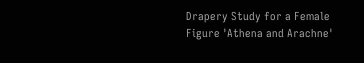Drapery Study for a Female Figure 'Athena and Arachne'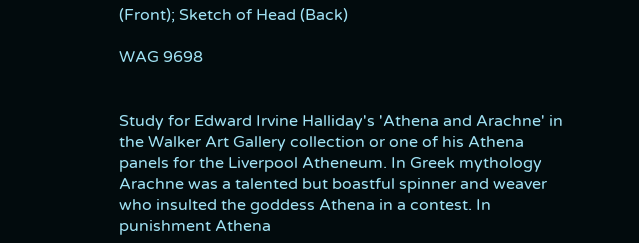(Front); Sketch of Head (Back)

WAG 9698


Study for Edward Irvine Halliday's 'Athena and Arachne' in the Walker Art Gallery collection or one of his Athena panels for the Liverpool Atheneum. In Greek mythology Arachne was a talented but boastful spinner and weaver who insulted the goddess Athena in a contest. In punishment Athena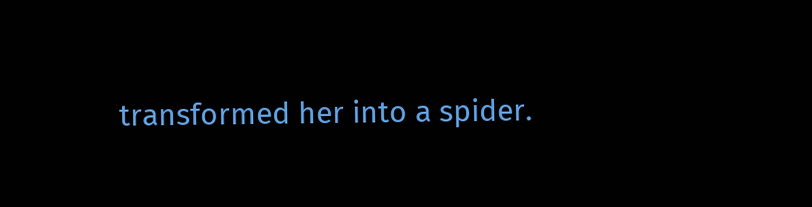transformed her into a spider.